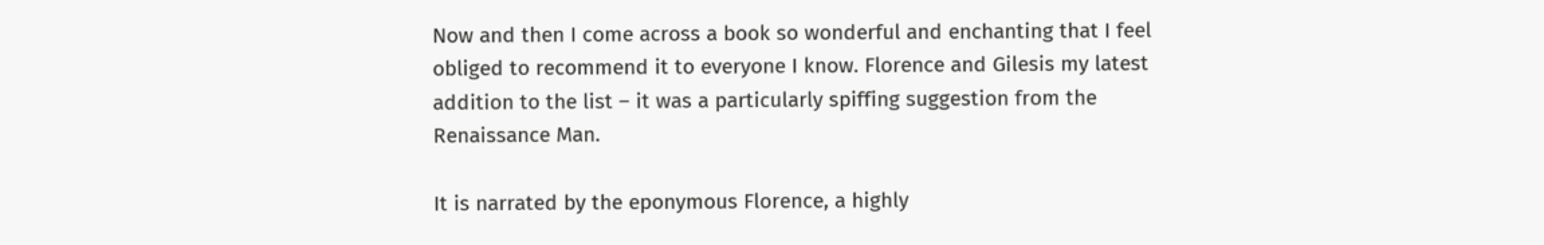Now and then I come across a book so wonderful and enchanting that I feel obliged to recommend it to everyone I know. Florence and Gilesis my latest addition to the list – it was a particularly spiffing suggestion from the Renaissance Man.

It is narrated by the eponymous Florence, a highly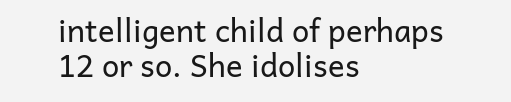intelligent child of perhaps 12 or so. She idolises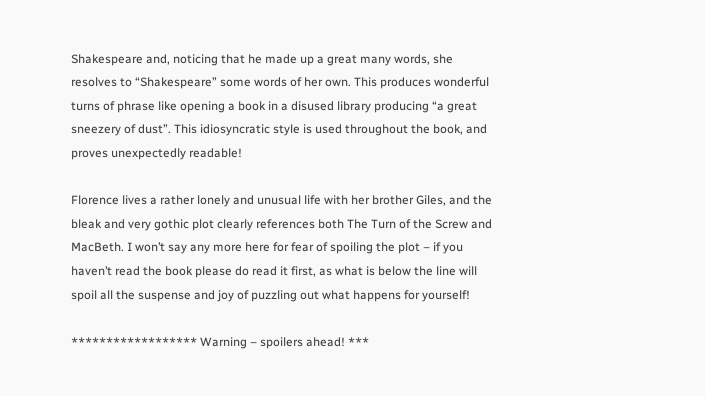Shakespeare and, noticing that he made up a great many words, she resolves to “Shakespeare” some words of her own. This produces wonderful turns of phrase like opening a book in a disused library producing “a great sneezery of dust”. This idiosyncratic style is used throughout the book, and proves unexpectedly readable!

Florence lives a rather lonely and unusual life with her brother Giles, and the bleak and very gothic plot clearly references both The Turn of the Screw and MacBeth. I won’t say any more here for fear of spoiling the plot – if you haven’t read the book please do read it first, as what is below the line will spoil all the suspense and joy of puzzling out what happens for yourself!

****************** Warning – spoilers ahead! ***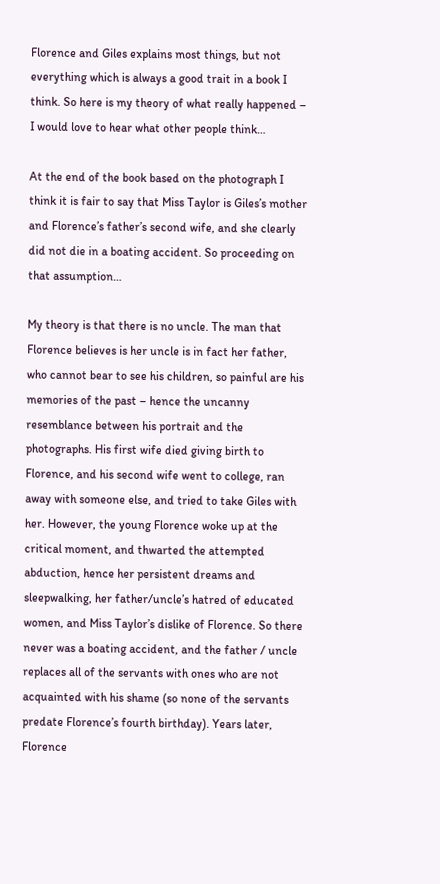Florence and Giles explains most things, but not everything which is always a good trait in a book I think. So here is my theory of what really happened – I would love to hear what other people think…

At the end of the book based on the photograph I think it is fair to say that Miss Taylor is Giles’s mother and Florence’s father’s second wife, and she clearly did not die in a boating accident. So proceeding on that assumption…

My theory is that there is no uncle. The man that Florence believes is her uncle is in fact her father, who cannot bear to see his children, so painful are his memories of the past – hence the uncanny resemblance between his portrait and the photographs. His first wife died giving birth to Florence, and his second wife went to college, ran away with someone else, and tried to take Giles with her. However, the young Florence woke up at the critical moment, and thwarted the attempted abduction, hence her persistent dreams and sleepwalking, her father/uncle’s hatred of educated women, and Miss Taylor’s dislike of Florence. So there never was a boating accident, and the father / uncle replaces all of the servants with ones who are not acquainted with his shame (so none of the servants predate Florence’s fourth birthday). Years later, Florence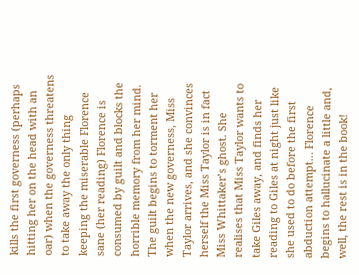kills the first governess (perhaps hitting her on the head with an oar) when the governess threatens to take away the only thing keeping the miserable Florence sane (her reading) Florence is consumed by guilt and blocks the horrible memory from her mind. The guilt begins to torment her when the new governess, Miss Taylor arrives, and she convinces herself the Miss Taylor is in fact Miss Whittaker’s ghost. She realises that Miss Taylor wants to take Giles away, and finds her reading to Giles at night just like she used to do before the first abduction attempt… Florence begins to hallucinate a little and, well, the rest is in the book!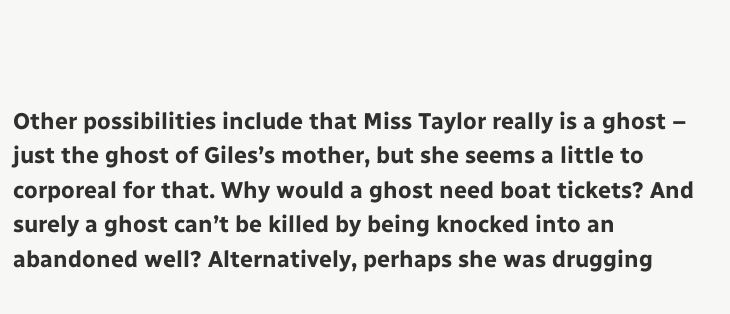Other possibilities include that Miss Taylor really is a ghost – just the ghost of Giles’s mother, but she seems a little to corporeal for that. Why would a ghost need boat tickets? And surely a ghost can’t be killed by being knocked into an abandoned well? Alternatively, perhaps she was drugging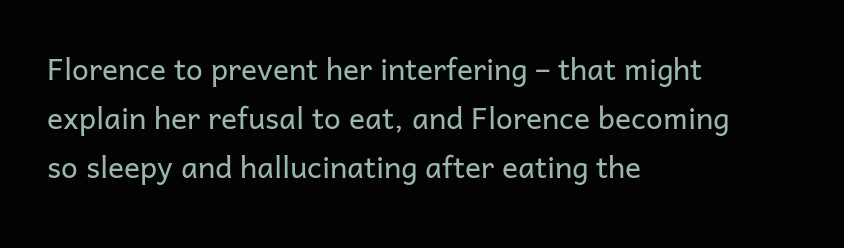Florence to prevent her interfering – that might explain her refusal to eat, and Florence becoming so sleepy and hallucinating after eating the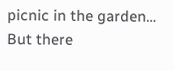picnic in the garden… But there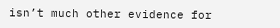isn’t much other evidence for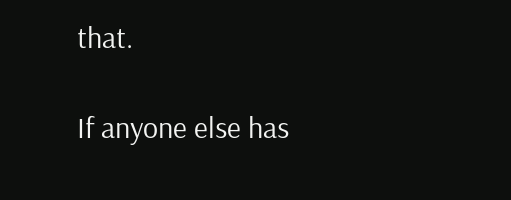that.

If anyone else has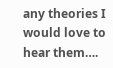any theories I would love to hear them….